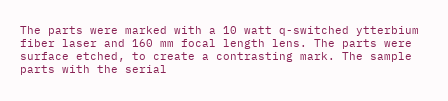The parts were marked with a 10 watt q-switched ytterbium fiber laser and 160 mm focal length lens. The parts were surface etched, to create a contrasting mark. The sample parts with the serial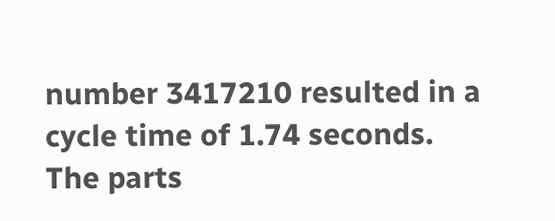number 3417210 resulted in a cycle time of 1.74 seconds. The parts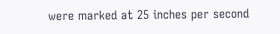were marked at 25 inches per second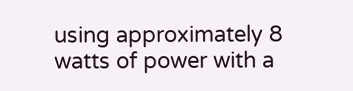using approximately 8 watts of power with a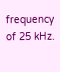frequency of 25 kHz.